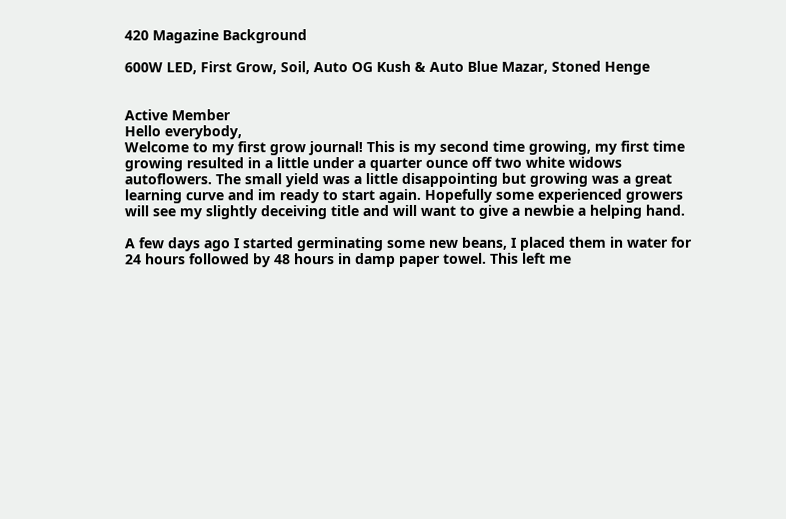420 Magazine Background

600W LED, First Grow, Soil, Auto OG Kush & Auto Blue Mazar, Stoned Henge


Active Member
Hello everybody,
Welcome to my first grow journal! This is my second time growing, my first time growing resulted in a little under a quarter ounce off two white widows autoflowers. The small yield was a little disappointing but growing was a great learning curve and im ready to start again. Hopefully some experienced growers will see my slightly deceiving title and will want to give a newbie a helping hand.

A few days ago I started germinating some new beans, I placed them in water for 24 hours followed by 48 hours in damp paper towel. This left me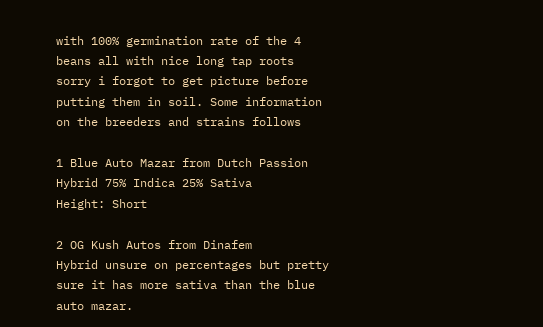with 100% germination rate of the 4 beans all with nice long tap roots sorry i forgot to get picture before putting them in soil. Some information on the breeders and strains follows

1 Blue Auto Mazar from Dutch Passion
Hybrid 75% Indica 25% Sativa
Height: Short

2 OG Kush Autos from Dinafem
Hybrid unsure on percentages but pretty sure it has more sativa than the blue auto mazar.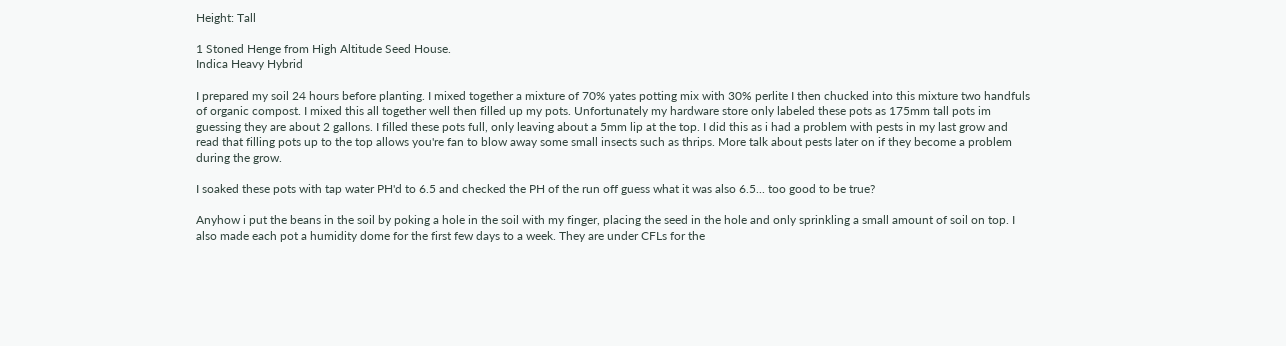Height: Tall

1 Stoned Henge from High Altitude Seed House.
Indica Heavy Hybrid

I prepared my soil 24 hours before planting. I mixed together a mixture of 70% yates potting mix with 30% perlite I then chucked into this mixture two handfuls of organic compost. I mixed this all together well then filled up my pots. Unfortunately my hardware store only labeled these pots as 175mm tall pots im guessing they are about 2 gallons. I filled these pots full, only leaving about a 5mm lip at the top. I did this as i had a problem with pests in my last grow and read that filling pots up to the top allows you're fan to blow away some small insects such as thrips. More talk about pests later on if they become a problem during the grow.

I soaked these pots with tap water PH'd to 6.5 and checked the PH of the run off guess what it was also 6.5... too good to be true?

Anyhow i put the beans in the soil by poking a hole in the soil with my finger, placing the seed in the hole and only sprinkling a small amount of soil on top. I also made each pot a humidity dome for the first few days to a week. They are under CFLs for the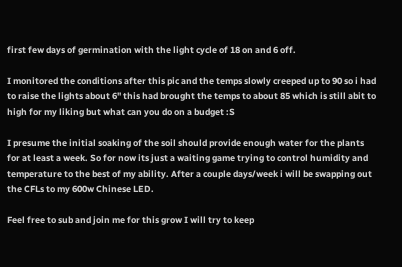first few days of germination with the light cycle of 18 on and 6 off.

I monitored the conditions after this pic and the temps slowly creeped up to 90 so i had to raise the lights about 6" this had brought the temps to about 85 which is still abit to high for my liking but what can you do on a budget :S

I presume the initial soaking of the soil should provide enough water for the plants for at least a week. So for now its just a waiting game trying to control humidity and temperature to the best of my ability. After a couple days/week i will be swapping out the CFLs to my 600w Chinese LED.

Feel free to sub and join me for this grow I will try to keep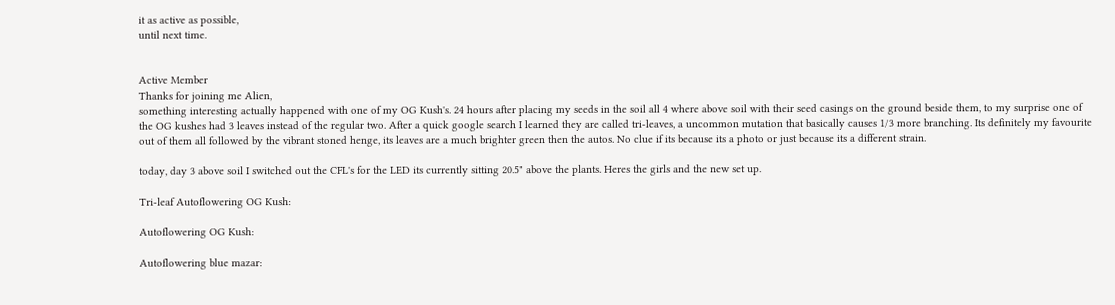it as active as possible,
until next time.


Active Member
Thanks for joining me Alien,
something interesting actually happened with one of my OG Kush's. 24 hours after placing my seeds in the soil all 4 where above soil with their seed casings on the ground beside them, to my surprise one of the OG kushes had 3 leaves instead of the regular two. After a quick google search I learned they are called tri-leaves, a uncommon mutation that basically causes 1/3 more branching. Its definitely my favourite out of them all followed by the vibrant stoned henge, its leaves are a much brighter green then the autos. No clue if its because its a photo or just because its a different strain.

today, day 3 above soil I switched out the CFL's for the LED its currently sitting 20.5" above the plants. Heres the girls and the new set up.

Tri-leaf Autoflowering OG Kush:

Autoflowering OG Kush:

Autoflowering blue mazar: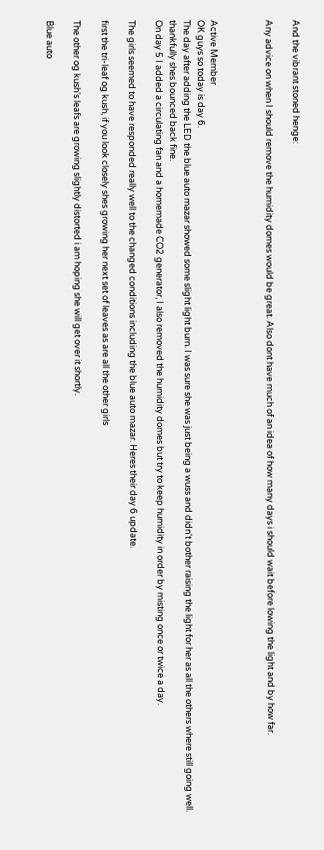And the vibrant stoned henge:

Any advice on when I should remove the humidity domes would be great. Also dont have much of an idea of how many days i should wait before lowing the light and by how far.



Active Member
OK guys so today is day 6.
The day after adding the LED the blue auto mazar showed some slight light burn. I was sure she was just being a wuss and didn't bother raising the light for her as all the others where still going well. thankfully shes bounced back fine.
On day 5 I added a circulating fan and a homemade CO2 generator, I also removed the humidity domes but try to keep humidity in order by misting once or twice a day.

The girls seemed to have responded really well to the changed conditions including the blue auto mazar. Heres their day 6 update.

first the tri-leaf og kush, if you look closely shes growing her next set of leaves as are all the other girls

The other og kush's leafs are growing slightly distorted i am hoping she will get over it shortly.

Blue auto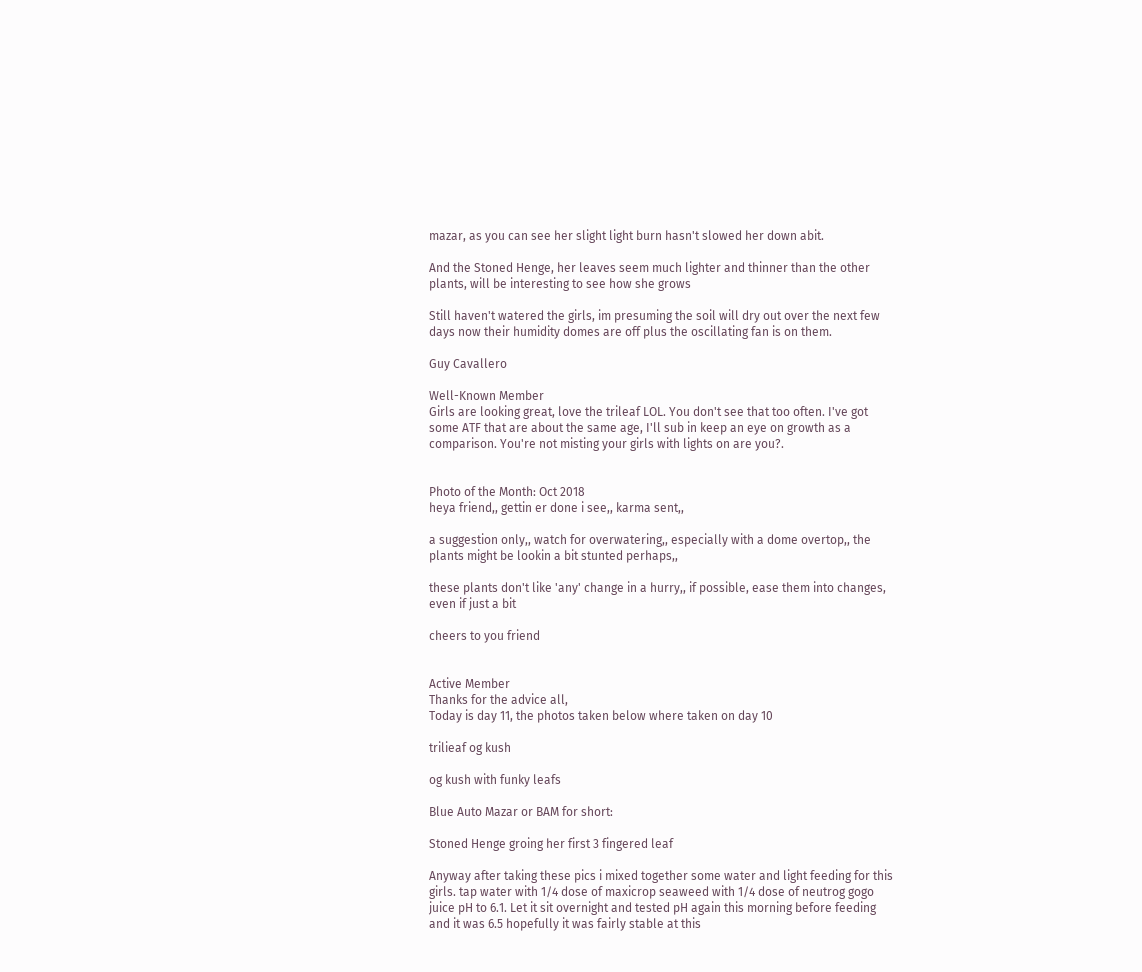mazar, as you can see her slight light burn hasn't slowed her down abit.

And the Stoned Henge, her leaves seem much lighter and thinner than the other plants, will be interesting to see how she grows

Still haven't watered the girls, im presuming the soil will dry out over the next few days now their humidity domes are off plus the oscillating fan is on them.

Guy Cavallero

Well-Known Member
Girls are looking great, love the trileaf LOL. You don't see that too often. I've got some ATF that are about the same age, I'll sub in keep an eye on growth as a comparison. You're not misting your girls with lights on are you?.


Photo of the Month: Oct 2018
heya friend,, gettin er done i see,, karma sent,,

a suggestion only,, watch for overwatering,, especially with a dome overtop,, the plants might be lookin a bit stunted perhaps,,

these plants don't like 'any' change in a hurry,, if possible, ease them into changes, even if just a bit

cheers to you friend


Active Member
Thanks for the advice all,
Today is day 11, the photos taken below where taken on day 10

trilieaf og kush

og kush with funky leafs

Blue Auto Mazar or BAM for short:

Stoned Henge groing her first 3 fingered leaf

Anyway after taking these pics i mixed together some water and light feeding for this girls. tap water with 1/4 dose of maxicrop seaweed with 1/4 dose of neutrog gogo juice pH to 6.1. Let it sit overnight and tested pH again this morning before feeding and it was 6.5 hopefully it was fairly stable at this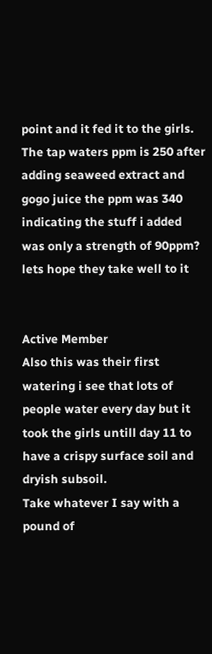point and it fed it to the girls. The tap waters ppm is 250 after adding seaweed extract and gogo juice the ppm was 340 indicating the stuff i added was only a strength of 90ppm? lets hope they take well to it


Active Member
Also this was their first watering i see that lots of people water every day but it took the girls untill day 11 to have a crispy surface soil and dryish subsoil.
Take whatever I say with a pound of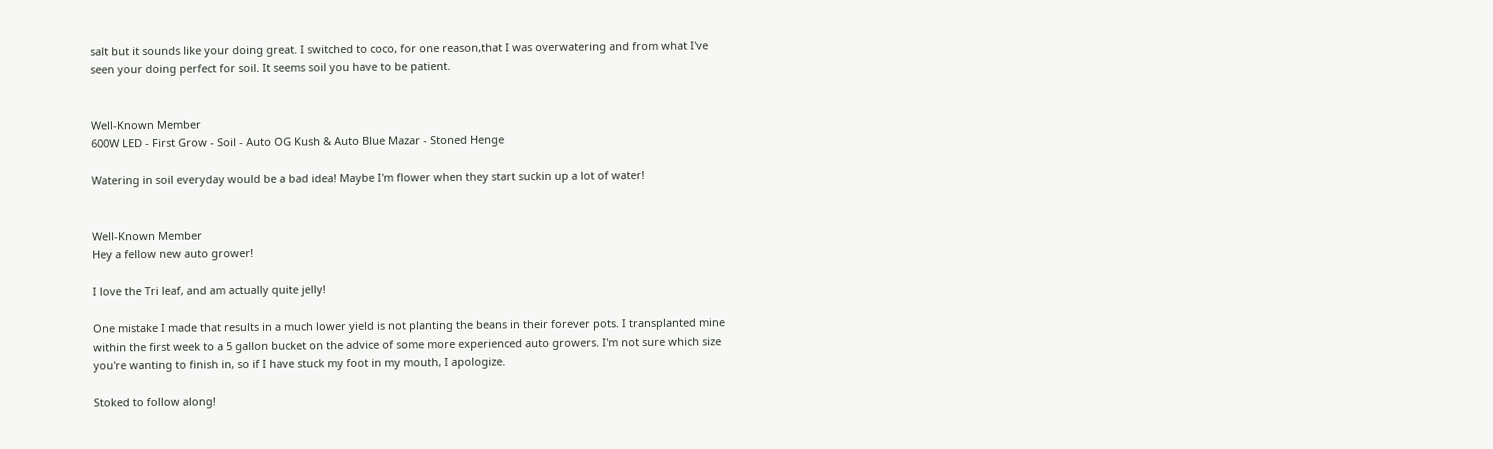salt but it sounds like your doing great. I switched to coco, for one reason,that I was overwatering and from what I've seen your doing perfect for soil. It seems soil you have to be patient.


Well-Known Member
600W LED - First Grow - Soil - Auto OG Kush & Auto Blue Mazar - Stoned Henge

Watering in soil everyday would be a bad idea! Maybe I'm flower when they start suckin up a lot of water!


Well-Known Member
Hey a fellow new auto grower!

I love the Tri leaf, and am actually quite jelly!

One mistake I made that results in a much lower yield is not planting the beans in their forever pots. I transplanted mine within the first week to a 5 gallon bucket on the advice of some more experienced auto growers. I'm not sure which size you're wanting to finish in, so if I have stuck my foot in my mouth, I apologize.

Stoked to follow along!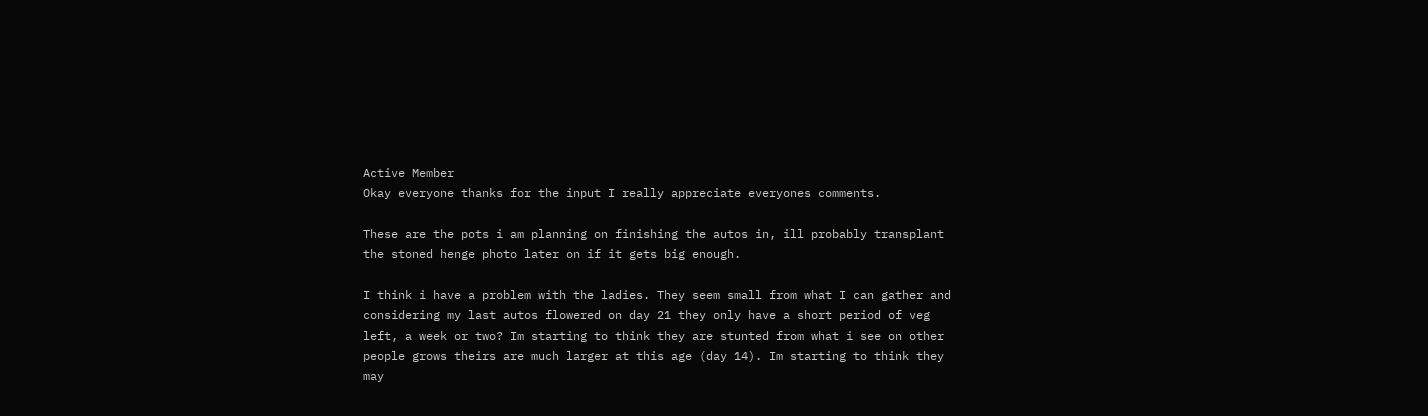Active Member
Okay everyone thanks for the input I really appreciate everyones comments.

These are the pots i am planning on finishing the autos in, ill probably transplant the stoned henge photo later on if it gets big enough.

I think i have a problem with the ladies. They seem small from what I can gather and considering my last autos flowered on day 21 they only have a short period of veg left, a week or two? Im starting to think they are stunted from what i see on other people grows theirs are much larger at this age (day 14). Im starting to think they may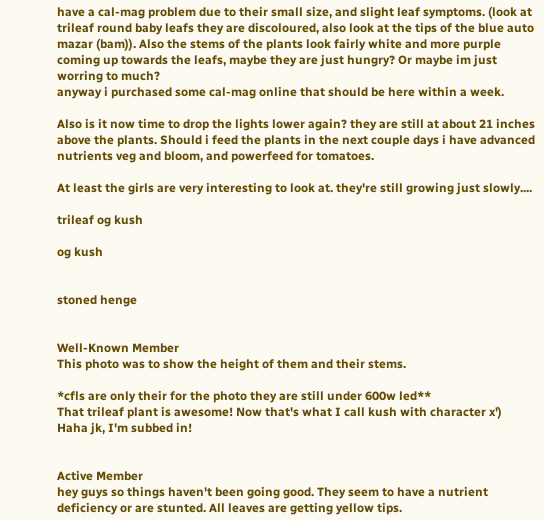have a cal-mag problem due to their small size, and slight leaf symptoms. (look at trileaf round baby leafs they are discoloured, also look at the tips of the blue auto mazar (bam)). Also the stems of the plants look fairly white and more purple coming up towards the leafs, maybe they are just hungry? Or maybe im just worring to much?
anyway i purchased some cal-mag online that should be here within a week.

Also is it now time to drop the lights lower again? they are still at about 21 inches above the plants. Should i feed the plants in the next couple days i have advanced nutrients veg and bloom, and powerfeed for tomatoes.

At least the girls are very interesting to look at. they're still growing just slowly....

trileaf og kush

og kush


stoned henge


Well-Known Member
This photo was to show the height of them and their stems.

*cfls are only their for the photo they are still under 600w led**
That trileaf plant is awesome! Now that's what I call kush with character x') Haha jk, I'm subbed in!


Active Member
hey guys so things haven't been going good. They seem to have a nutrient deficiency or are stunted. All leaves are getting yellow tips.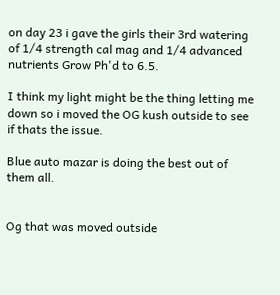on day 23 i gave the girls their 3rd watering of 1/4 strength cal mag and 1/4 advanced nutrients Grow Ph'd to 6.5.

I think my light might be the thing letting me down so i moved the OG kush outside to see if thats the issue.

Blue auto mazar is doing the best out of them all.


Og that was moved outside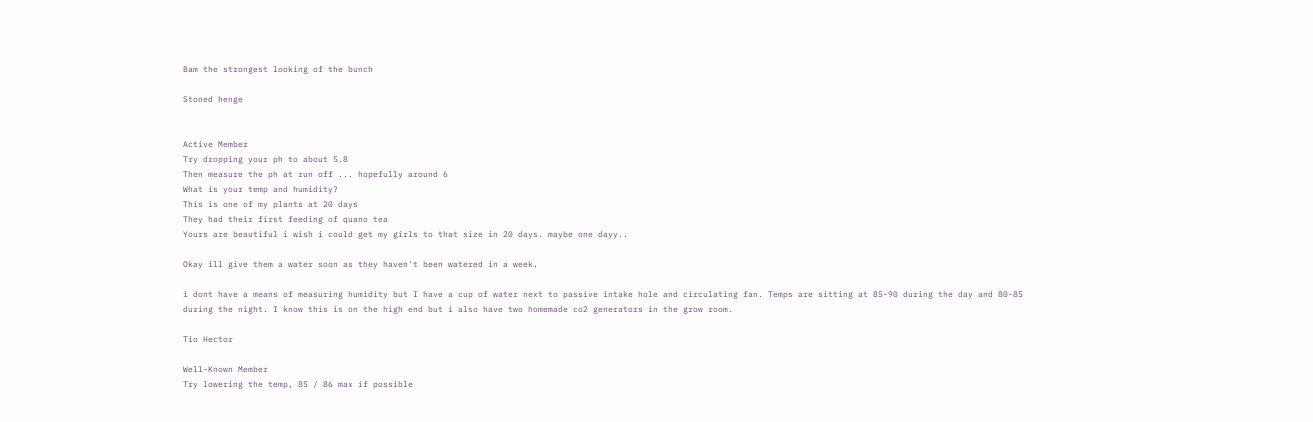Bam the strongest looking of the bunch

Stoned henge


Active Member
Try dropping your ph to about 5.8
Then measure the ph at run off ... hopefully around 6
What is your temp and humidity?
This is one of my plants at 20 days
They had their first feeding of quano tea
Yours are beautiful i wish i could get my girls to that size in 20 days. maybe one dayy..

Okay ill give them a water soon as they haven't been watered in a week.

i dont have a means of measuring humidity but I have a cup of water next to passive intake hole and circulating fan. Temps are sitting at 85-90 during the day and 80-85 during the night. I know this is on the high end but i also have two homemade co2 generators in the grow room.

Tio Hector

Well-Known Member
Try lowering the temp, 85 / 86 max if possible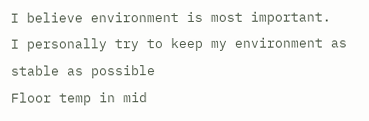I believe environment is most important.
I personally try to keep my environment as stable as possible
Floor temp in mid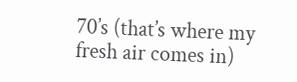70’s (that’s where my fresh air comes in)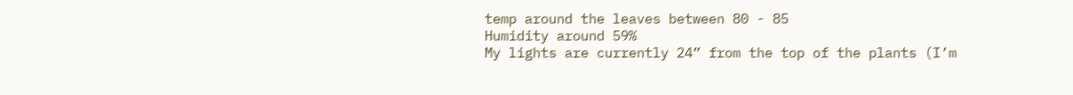temp around the leaves between 80 - 85
Humidity around 59%
My lights are currently 24” from the top of the plants (I’m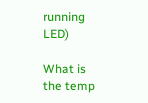running LED)

What is the temp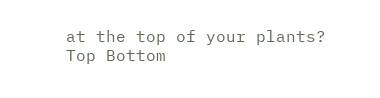at the top of your plants?
Top Bottom